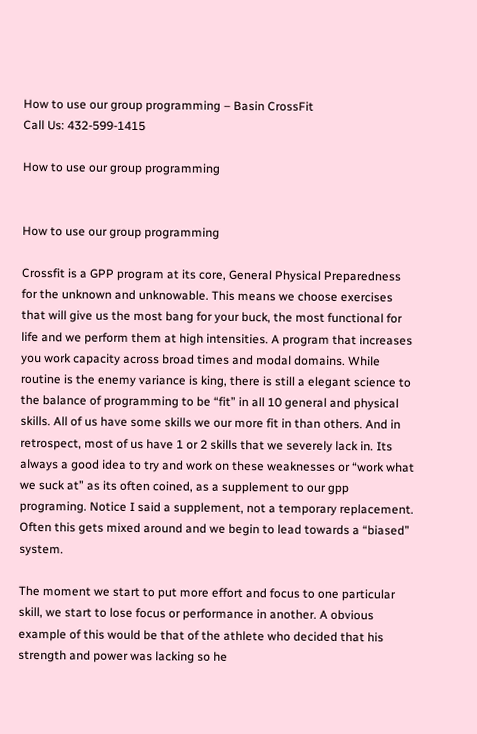How to use our group programming – Basin CrossFit
Call Us: 432-599-1415

How to use our group programming


How to use our group programming

Crossfit is a GPP program at its core, General Physical Preparedness for the unknown and unknowable. This means we choose exercises that will give us the most bang for your buck, the most functional for life and we perform them at high intensities. A program that increases you work capacity across broad times and modal domains. While routine is the enemy variance is king, there is still a elegant science to the balance of programming to be “fit” in all 10 general and physical skills. All of us have some skills we our more fit in than others. And in retrospect, most of us have 1 or 2 skills that we severely lack in. Its always a good idea to try and work on these weaknesses or “work what we suck at” as its often coined, as a supplement to our gpp programing. Notice I said a supplement, not a temporary replacement. Often this gets mixed around and we begin to lead towards a “biased” system.

The moment we start to put more effort and focus to one particular skill, we start to lose focus or performance in another. A obvious example of this would be that of the athlete who decided that his strength and power was lacking so he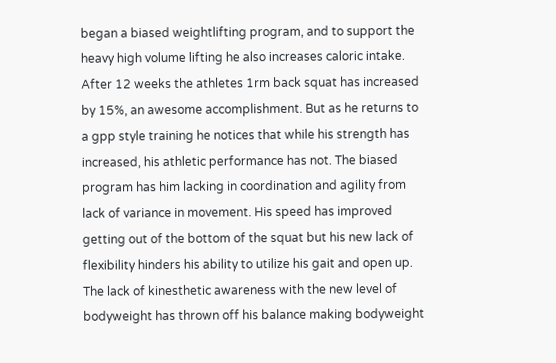began a biased weightlifting program, and to support the heavy high volume lifting he also increases caloric intake. After 12 weeks the athletes 1rm back squat has increased by 15%, an awesome accomplishment. But as he returns to a gpp style training he notices that while his strength has increased, his athletic performance has not. The biased program has him lacking in coordination and agility from lack of variance in movement. His speed has improved getting out of the bottom of the squat but his new lack of flexibility hinders his ability to utilize his gait and open up. The lack of kinesthetic awareness with the new level of bodyweight has thrown off his balance making bodyweight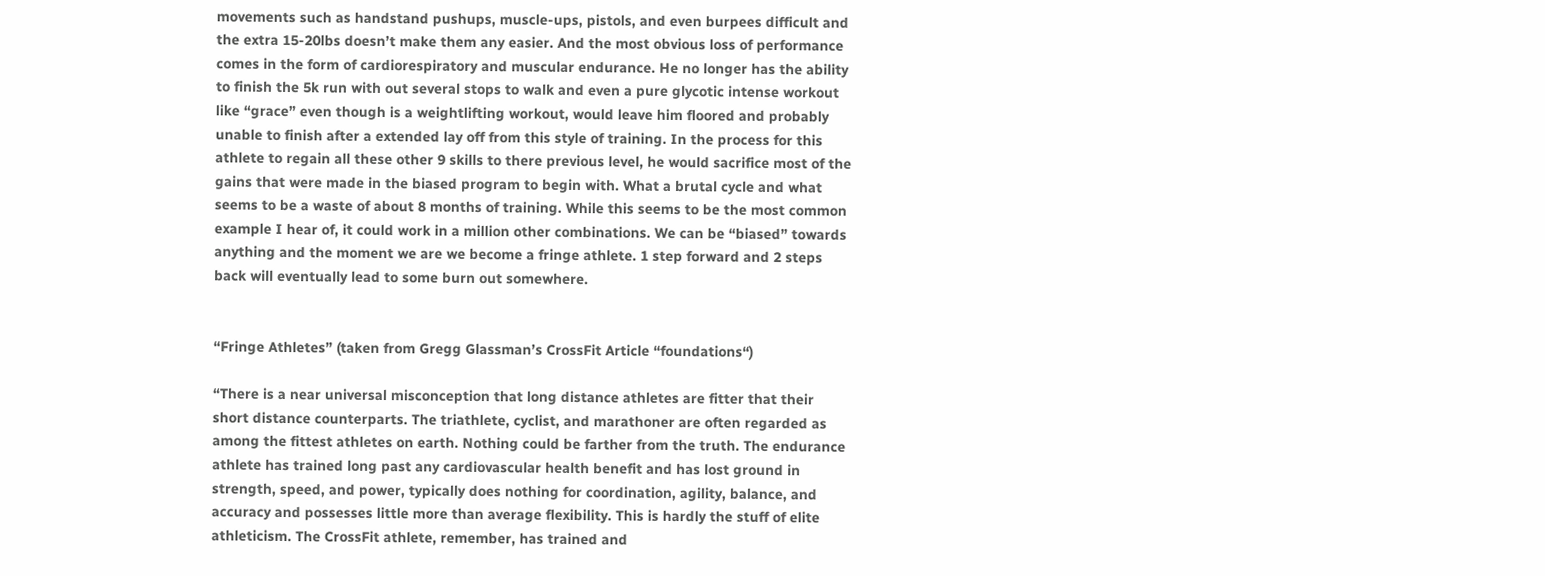movements such as handstand pushups, muscle-ups, pistols, and even burpees difficult and the extra 15-20lbs doesn’t make them any easier. And the most obvious loss of performance comes in the form of cardiorespiratory and muscular endurance. He no longer has the ability to finish the 5k run with out several stops to walk and even a pure glycotic intense workout like “grace” even though is a weightlifting workout, would leave him floored and probably unable to finish after a extended lay off from this style of training. In the process for this athlete to regain all these other 9 skills to there previous level, he would sacrifice most of the gains that were made in the biased program to begin with. What a brutal cycle and what seems to be a waste of about 8 months of training. While this seems to be the most common example I hear of, it could work in a million other combinations. We can be “biased” towards anything and the moment we are we become a fringe athlete. 1 step forward and 2 steps back will eventually lead to some burn out somewhere.


“Fringe Athletes” (taken from Gregg Glassman’s CrossFit Article “foundations“)

“There is a near universal misconception that long distance athletes are fitter that their short distance counterparts. The triathlete, cyclist, and marathoner are often regarded as among the fittest athletes on earth. Nothing could be farther from the truth. The endurance athlete has trained long past any cardiovascular health benefit and has lost ground in strength, speed, and power, typically does nothing for coordination, agility, balance, and accuracy and possesses little more than average flexibility. This is hardly the stuff of elite athleticism. The CrossFit athlete, remember, has trained and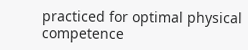practiced for optimal physical competence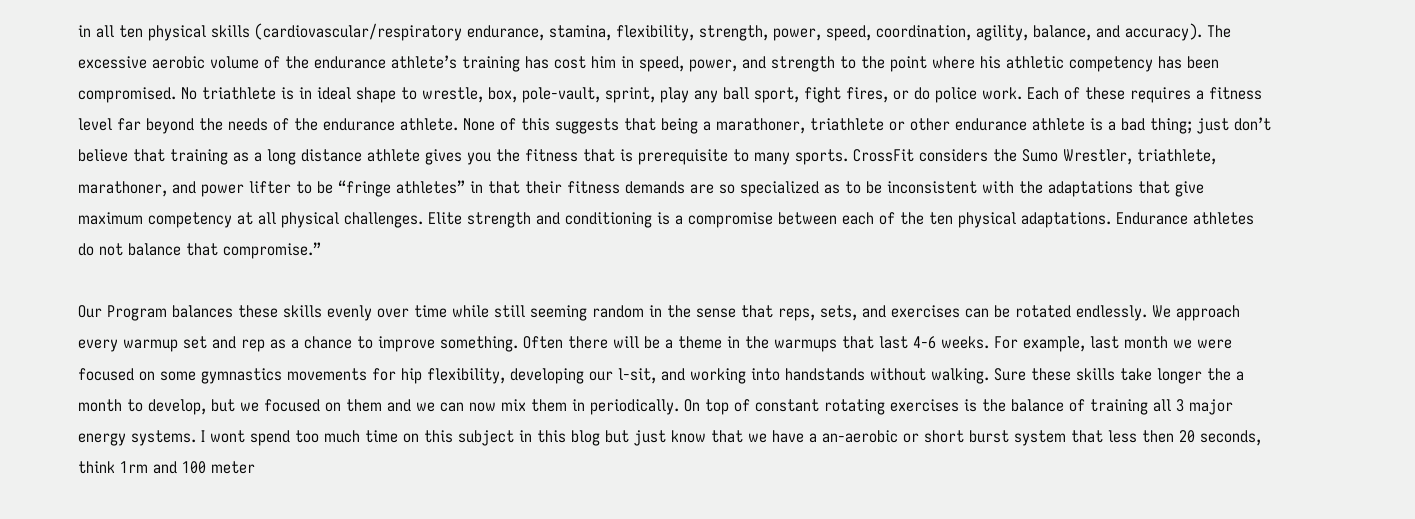in all ten physical skills (cardiovascular/respiratory endurance, stamina, flexibility, strength, power, speed, coordination, agility, balance, and accuracy). The excessive aerobic volume of the endurance athlete’s training has cost him in speed, power, and strength to the point where his athletic competency has been compromised. No triathlete is in ideal shape to wrestle, box, pole-vault, sprint, play any ball sport, fight fires, or do police work. Each of these requires a fitness level far beyond the needs of the endurance athlete. None of this suggests that being a marathoner, triathlete or other endurance athlete is a bad thing; just don’t believe that training as a long distance athlete gives you the fitness that is prerequisite to many sports. CrossFit considers the Sumo Wrestler, triathlete, marathoner, and power lifter to be “fringe athletes” in that their fitness demands are so specialized as to be inconsistent with the adaptations that give maximum competency at all physical challenges. Elite strength and conditioning is a compromise between each of the ten physical adaptations. Endurance athletes do not balance that compromise.”

Our Program balances these skills evenly over time while still seeming random in the sense that reps, sets, and exercises can be rotated endlessly. We approach every warmup set and rep as a chance to improve something. Often there will be a theme in the warmups that last 4-6 weeks. For example, last month we were focused on some gymnastics movements for hip flexibility, developing our l-sit, and working into handstands without walking. Sure these skills take longer the a month to develop, but we focused on them and we can now mix them in periodically. On top of constant rotating exercises is the balance of training all 3 major energy systems. I wont spend too much time on this subject in this blog but just know that we have a an-aerobic or short burst system that less then 20 seconds, think 1rm and 100 meter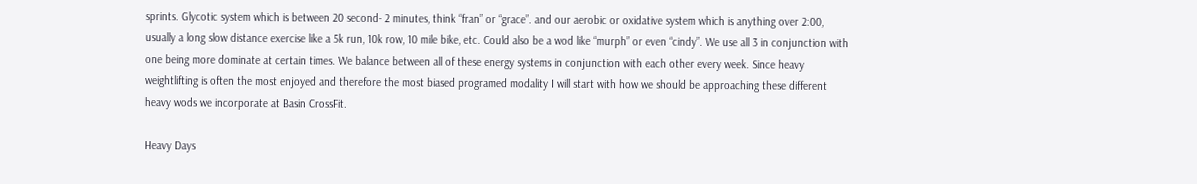sprints. Glycotic system which is between 20 second- 2 minutes, think “fran” or “grace”. and our aerobic or oxidative system which is anything over 2:00, usually a long slow distance exercise like a 5k run, 10k row, 10 mile bike, etc. Could also be a wod like “murph” or even “cindy”. We use all 3 in conjunction with one being more dominate at certain times. We balance between all of these energy systems in conjunction with each other every week. Since heavy weightlifting is often the most enjoyed and therefore the most biased programed modality I will start with how we should be approaching these different heavy wods we incorporate at Basin CrossFit.

Heavy Days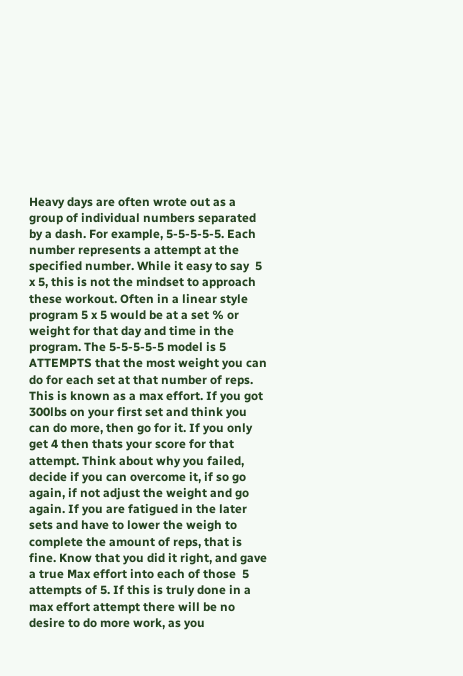Heavy days are often wrote out as a group of individual numbers separated by a dash. For example, 5-5-5-5-5. Each number represents a attempt at the specified number. While it easy to say  5 x 5, this is not the mindset to approach these workout. Often in a linear style program 5 x 5 would be at a set % or weight for that day and time in the program. The 5-5-5-5-5 model is 5 ATTEMPTS that the most weight you can do for each set at that number of reps. This is known as a max effort. If you got 300lbs on your first set and think you can do more, then go for it. If you only get 4 then thats your score for that attempt. Think about why you failed, decide if you can overcome it, if so go again, if not adjust the weight and go again. If you are fatigued in the later sets and have to lower the weigh to complete the amount of reps, that is fine. Know that you did it right, and gave a true Max effort into each of those  5 attempts of 5. If this is truly done in a max effort attempt there will be no desire to do more work, as you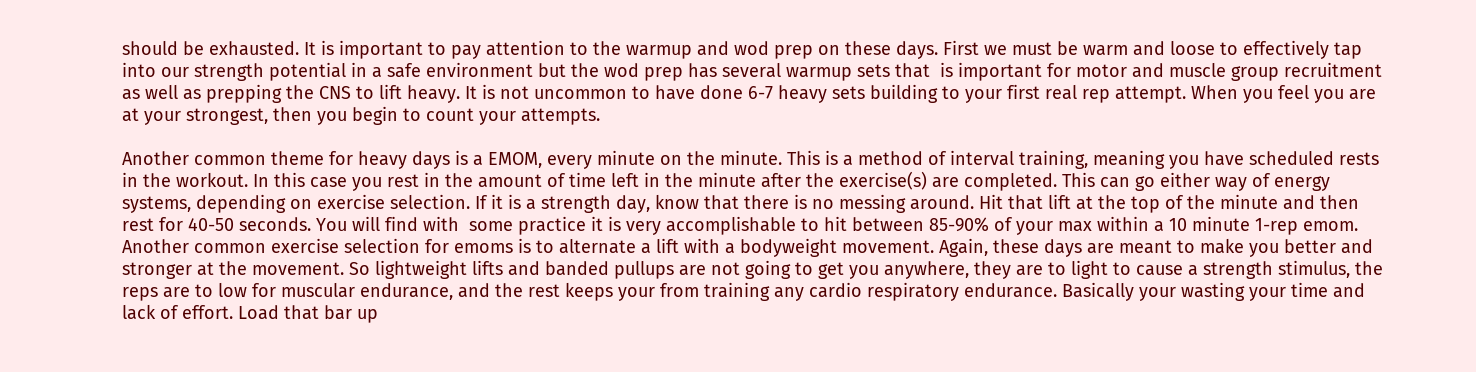should be exhausted. It is important to pay attention to the warmup and wod prep on these days. First we must be warm and loose to effectively tap into our strength potential in a safe environment but the wod prep has several warmup sets that  is important for motor and muscle group recruitment as well as prepping the CNS to lift heavy. It is not uncommon to have done 6-7 heavy sets building to your first real rep attempt. When you feel you are at your strongest, then you begin to count your attempts.

Another common theme for heavy days is a EMOM, every minute on the minute. This is a method of interval training, meaning you have scheduled rests in the workout. In this case you rest in the amount of time left in the minute after the exercise(s) are completed. This can go either way of energy systems, depending on exercise selection. If it is a strength day, know that there is no messing around. Hit that lift at the top of the minute and then rest for 40-50 seconds. You will find with  some practice it is very accomplishable to hit between 85-90% of your max within a 10 minute 1-rep emom. Another common exercise selection for emoms is to alternate a lift with a bodyweight movement. Again, these days are meant to make you better and stronger at the movement. So lightweight lifts and banded pullups are not going to get you anywhere, they are to light to cause a strength stimulus, the reps are to low for muscular endurance, and the rest keeps your from training any cardio respiratory endurance. Basically your wasting your time and lack of effort. Load that bar up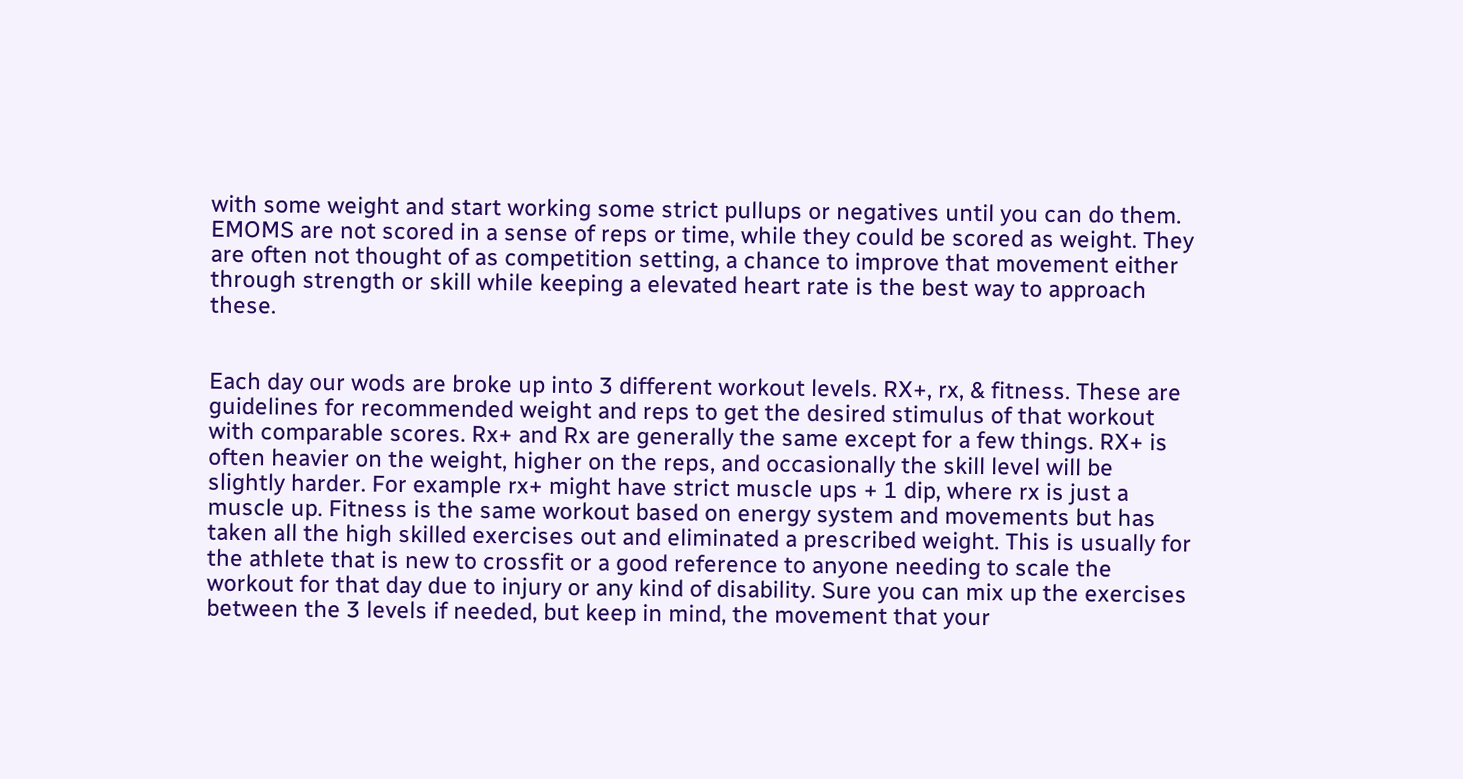with some weight and start working some strict pullups or negatives until you can do them. EMOMS are not scored in a sense of reps or time, while they could be scored as weight. They are often not thought of as competition setting, a chance to improve that movement either through strength or skill while keeping a elevated heart rate is the best way to approach these.


Each day our wods are broke up into 3 different workout levels. RX+, rx, & fitness. These are guidelines for recommended weight and reps to get the desired stimulus of that workout with comparable scores. Rx+ and Rx are generally the same except for a few things. RX+ is often heavier on the weight, higher on the reps, and occasionally the skill level will be slightly harder. For example rx+ might have strict muscle ups + 1 dip, where rx is just a muscle up. Fitness is the same workout based on energy system and movements but has taken all the high skilled exercises out and eliminated a prescribed weight. This is usually for the athlete that is new to crossfit or a good reference to anyone needing to scale the workout for that day due to injury or any kind of disability. Sure you can mix up the exercises between the 3 levels if needed, but keep in mind, the movement that your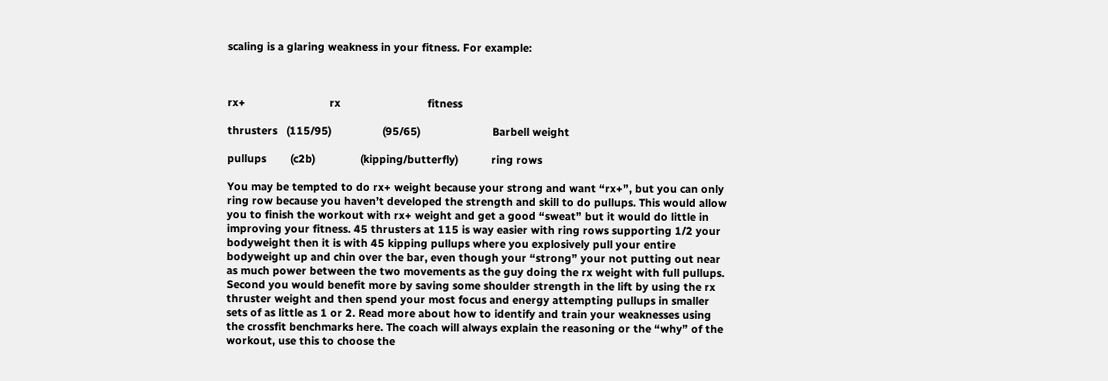scaling is a glaring weakness in your fitness. For example:



rx+                            rx                             fitness

thrusters   (115/95)                 (95/65)                        Barbell weight

pullups        (c2b)               (kipping/butterfly)           ring rows

You may be tempted to do rx+ weight because your strong and want “rx+”, but you can only ring row because you haven’t developed the strength and skill to do pullups. This would allow you to finish the workout with rx+ weight and get a good “sweat” but it would do little in improving your fitness. 45 thrusters at 115 is way easier with ring rows supporting 1/2 your bodyweight then it is with 45 kipping pullups where you explosively pull your entire bodyweight up and chin over the bar, even though your “strong” your not putting out near as much power between the two movements as the guy doing the rx weight with full pullups. Second you would benefit more by saving some shoulder strength in the lift by using the rx thruster weight and then spend your most focus and energy attempting pullups in smaller sets of as little as 1 or 2. Read more about how to identify and train your weaknesses using the crossfit benchmarks here. The coach will always explain the reasoning or the “why” of the workout, use this to choose the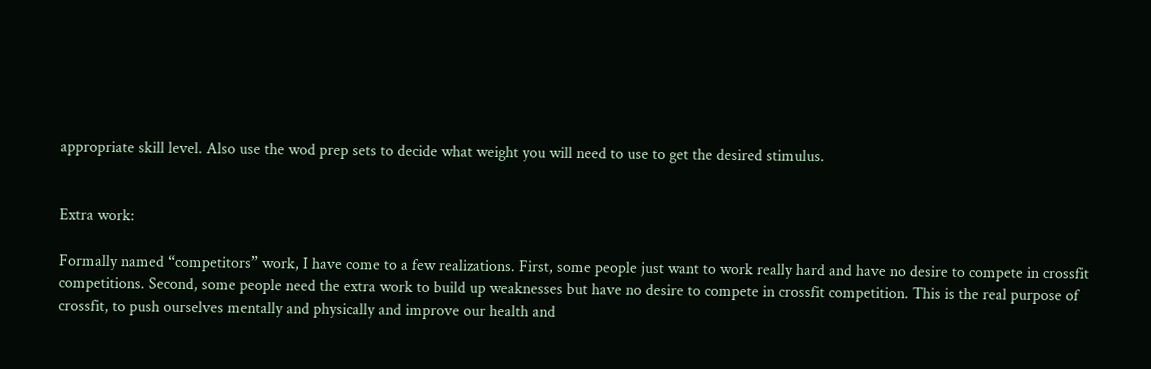appropriate skill level. Also use the wod prep sets to decide what weight you will need to use to get the desired stimulus.


Extra work:

Formally named “competitors” work, I have come to a few realizations. First, some people just want to work really hard and have no desire to compete in crossfit competitions. Second, some people need the extra work to build up weaknesses but have no desire to compete in crossfit competition. This is the real purpose of crossfit, to push ourselves mentally and physically and improve our health and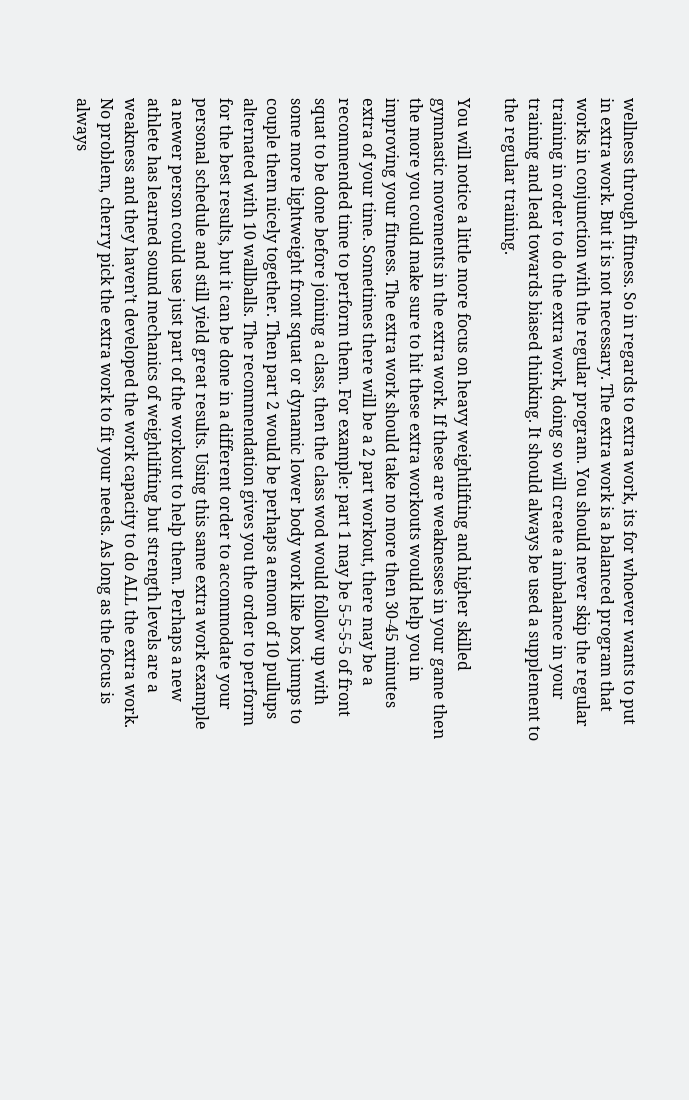wellness through fitness. So in regards to extra work, its for whoever wants to put in extra work. But it is not necessary. The extra work is a balanced program that works in conjunction with the regular program. You should never skip the regular training in order to do the extra work, doing so will create a imbalance in your training and lead towards biased thinking. It should always be used a supplement to the regular training.

You will notice a little more focus on heavy weightlifting and higher skilled gymnastic movements in the extra work. If these are weaknesses in your game then the more you could make sure to hit these extra workouts would help you in improving your fitness. The extra work should take no more then 30-45 minutes extra of your time. Sometimes there will be a 2 part workout, there may be a recommended time to perform them. For example: part 1 may be 5-5-5-5 of front squat to be done before joining a class, then the class wod would follow up with some more lightweight front squat or dynamic lower body work like box jumps to couple them nicely together. Then part 2 would be perhaps a emom of 10 pullups alternated with 10 wallballs. The recommendation gives you the order to perform for the best results, but it can be done in a different order to accommodate your personal schedule and still yield great results. Using this same extra work example a newer person could use just part of the workout to help them. Perhaps a new athlete has learned sound mechanics of weightlifting but strength levels are a weakness and they haven’t developed the work capacity to do ALL the extra work. No problem, cherry pick the extra work to fit your needs. As long as the focus is always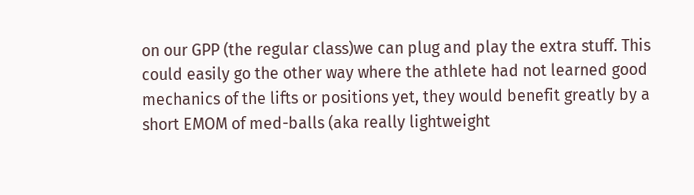on our GPP (the regular class)we can plug and play the extra stuff. This could easily go the other way where the athlete had not learned good mechanics of the lifts or positions yet, they would benefit greatly by a short EMOM of med-balls (aka really lightweight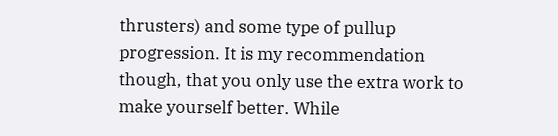thrusters) and some type of pullup progression. It is my recommendation though, that you only use the extra work to make yourself better. While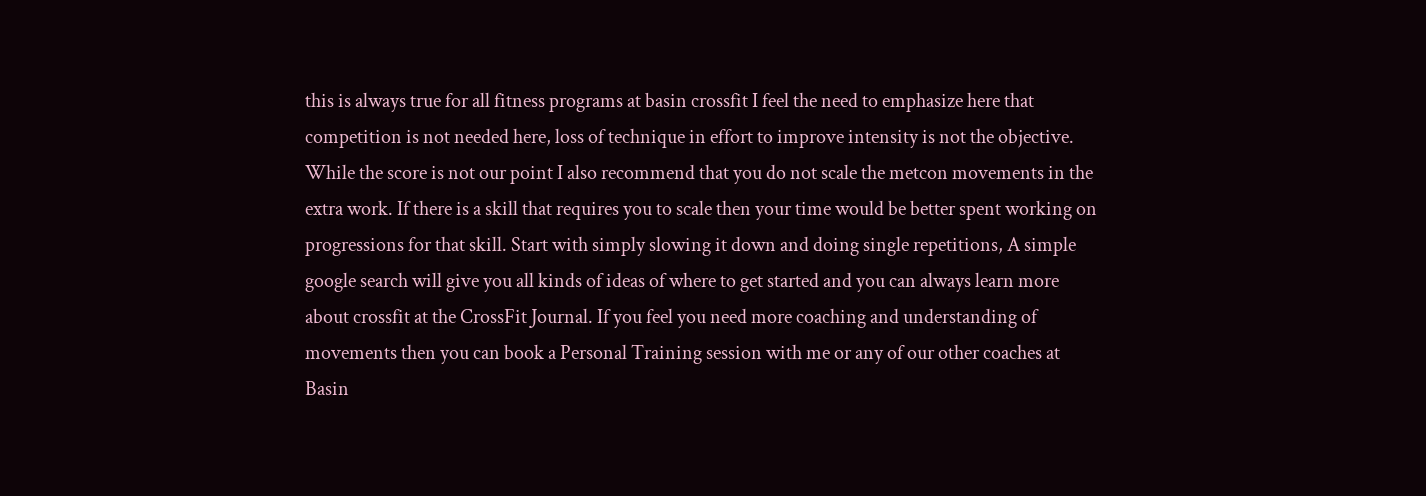this is always true for all fitness programs at basin crossfit I feel the need to emphasize here that competition is not needed here, loss of technique in effort to improve intensity is not the objective. While the score is not our point I also recommend that you do not scale the metcon movements in the extra work. If there is a skill that requires you to scale then your time would be better spent working on progressions for that skill. Start with simply slowing it down and doing single repetitions, A simple google search will give you all kinds of ideas of where to get started and you can always learn more about crossfit at the CrossFit Journal. If you feel you need more coaching and understanding of movements then you can book a Personal Training session with me or any of our other coaches at Basin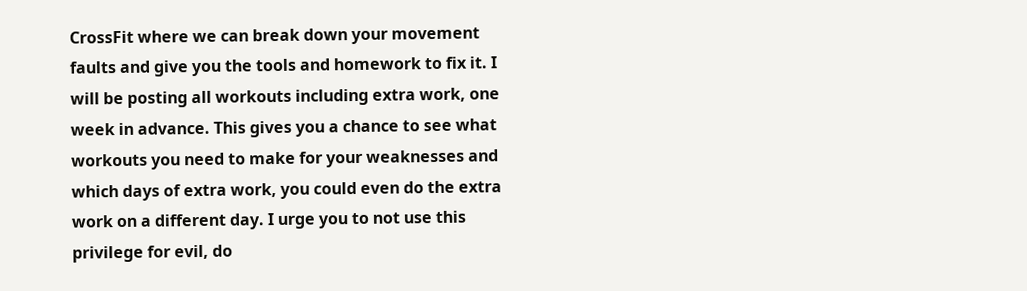CrossFit where we can break down your movement faults and give you the tools and homework to fix it. I will be posting all workouts including extra work, one week in advance. This gives you a chance to see what workouts you need to make for your weaknesses and which days of extra work, you could even do the extra work on a different day. I urge you to not use this privilege for evil, do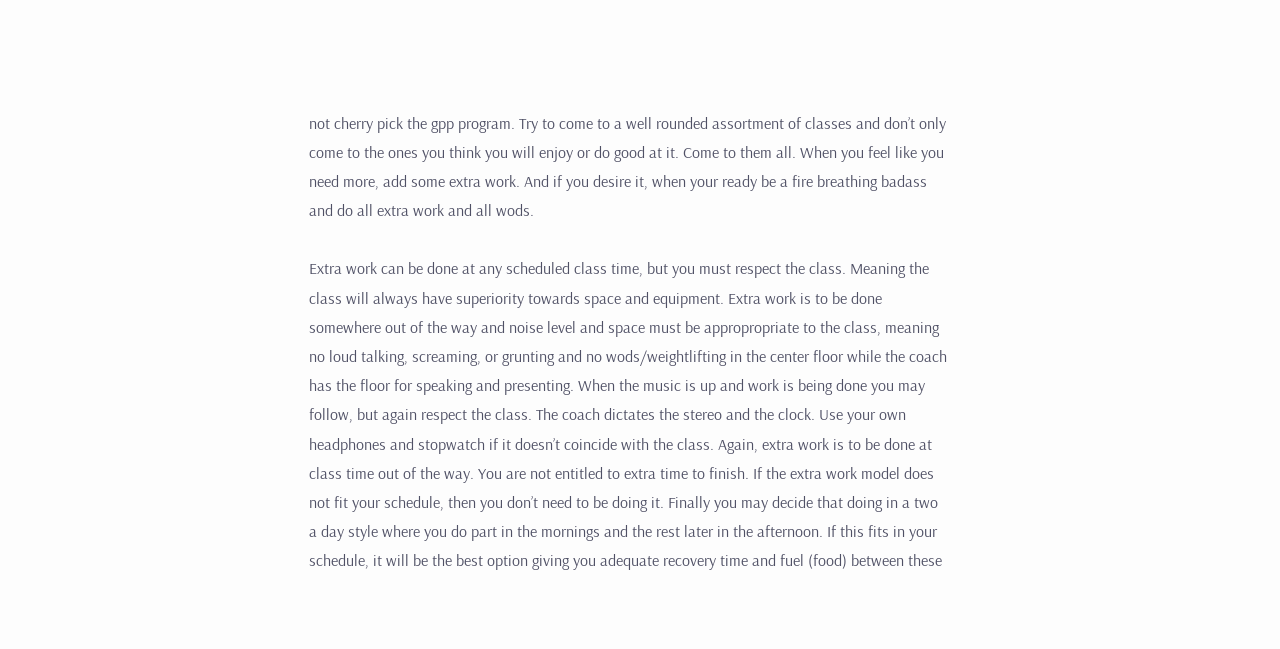not cherry pick the gpp program. Try to come to a well rounded assortment of classes and don’t only come to the ones you think you will enjoy or do good at it. Come to them all. When you feel like you need more, add some extra work. And if you desire it, when your ready be a fire breathing badass and do all extra work and all wods.

Extra work can be done at any scheduled class time, but you must respect the class. Meaning the class will always have superiority towards space and equipment. Extra work is to be done somewhere out of the way and noise level and space must be appropropriate to the class, meaning no loud talking, screaming, or grunting and no wods/weightlifting in the center floor while the coach has the floor for speaking and presenting. When the music is up and work is being done you may follow, but again respect the class. The coach dictates the stereo and the clock. Use your own headphones and stopwatch if it doesn’t coincide with the class. Again, extra work is to be done at class time out of the way. You are not entitled to extra time to finish. If the extra work model does not fit your schedule, then you don’t need to be doing it. Finally you may decide that doing in a two a day style where you do part in the mornings and the rest later in the afternoon. If this fits in your schedule, it will be the best option giving you adequate recovery time and fuel (food) between these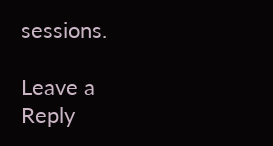sessions.

Leave a Reply